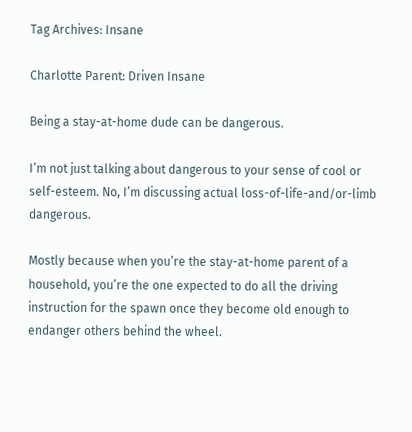Tag Archives: Insane

Charlotte Parent: Driven Insane

Being a stay-at-home dude can be dangerous.

I’m not just talking about dangerous to your sense of cool or self-esteem. No, I’m discussing actual loss-of-life-and/or-limb dangerous.

Mostly because when you’re the stay-at-home parent of a household, you’re the one expected to do all the driving instruction for the spawn once they become old enough to endanger others behind the wheel.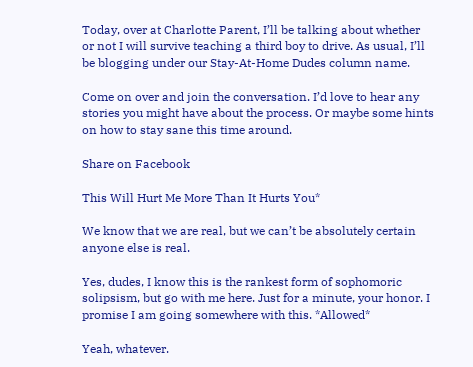Today, over at Charlotte Parent, I’ll be talking about whether or not I will survive teaching a third boy to drive. As usual, I’ll be blogging under our Stay-At-Home Dudes column name.

Come on over and join the conversation. I’d love to hear any stories you might have about the process. Or maybe some hints on how to stay sane this time around.

Share on Facebook

This Will Hurt Me More Than It Hurts You*

We know that we are real, but we can’t be absolutely certain anyone else is real.

Yes, dudes, I know this is the rankest form of sophomoric solipsism, but go with me here. Just for a minute, your honor. I promise I am going somewhere with this. *Allowed*

Yeah, whatever.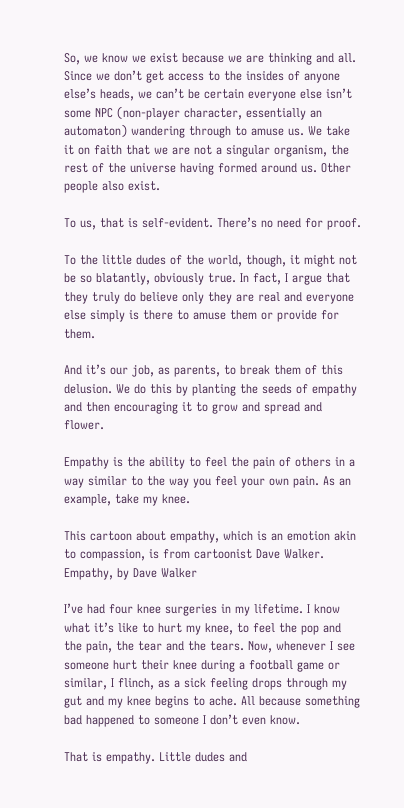So, we know we exist because we are thinking and all. Since we don’t get access to the insides of anyone else’s heads, we can’t be certain everyone else isn’t some NPC (non-player character, essentially an automaton) wandering through to amuse us. We take it on faith that we are not a singular organism, the rest of the universe having formed around us. Other people also exist.

To us, that is self-evident. There’s no need for proof.

To the little dudes of the world, though, it might not be so blatantly, obviously true. In fact, I argue that they truly do believe only they are real and everyone else simply is there to amuse them or provide for them.

And it’s our job, as parents, to break them of this delusion. We do this by planting the seeds of empathy and then encouraging it to grow and spread and flower.

Empathy is the ability to feel the pain of others in a way similar to the way you feel your own pain. As an example, take my knee.

This cartoon about empathy, which is an emotion akin to compassion, is from cartoonist Dave Walker.
Empathy, by Dave Walker

I’ve had four knee surgeries in my lifetime. I know what it’s like to hurt my knee, to feel the pop and the pain, the tear and the tears. Now, whenever I see someone hurt their knee during a football game or similar, I flinch, as a sick feeling drops through my gut and my knee begins to ache. All because something bad happened to someone I don’t even know.

That is empathy. Little dudes and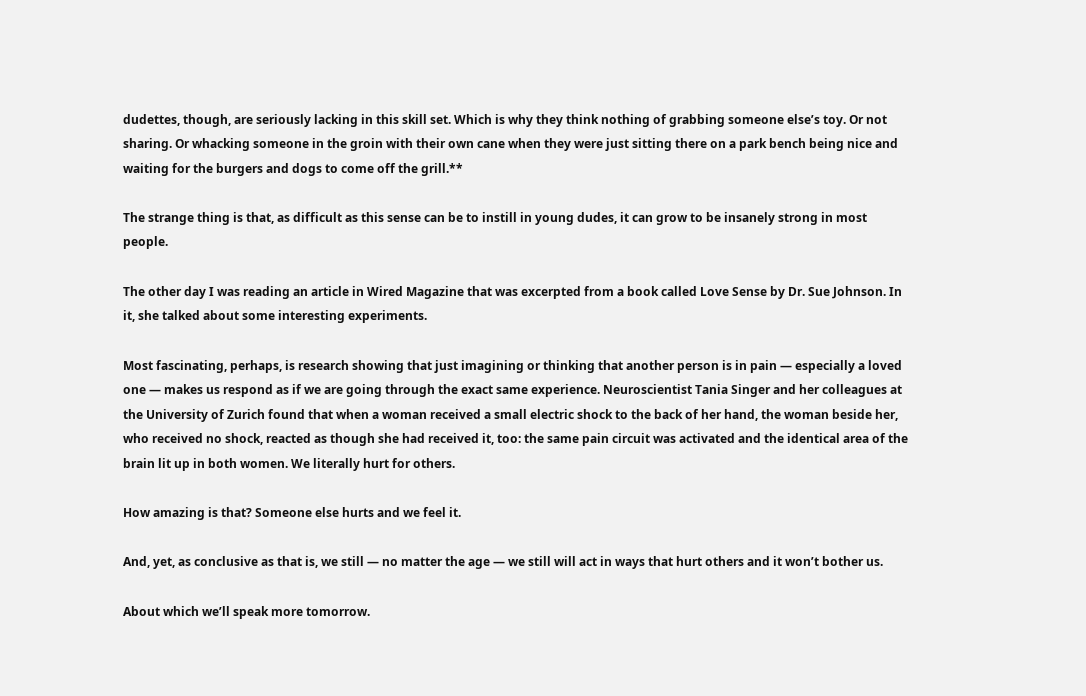dudettes, though, are seriously lacking in this skill set. Which is why they think nothing of grabbing someone else’s toy. Or not sharing. Or whacking someone in the groin with their own cane when they were just sitting there on a park bench being nice and waiting for the burgers and dogs to come off the grill.**

The strange thing is that, as difficult as this sense can be to instill in young dudes, it can grow to be insanely strong in most people.

The other day I was reading an article in Wired Magazine that was excerpted from a book called Love Sense by Dr. Sue Johnson. In it, she talked about some interesting experiments.

Most fascinating, perhaps, is research showing that just imagining or thinking that another person is in pain — especially a loved one — makes us respond as if we are going through the exact same experience. Neuroscientist Tania Singer and her colleagues at the University of Zurich found that when a woman received a small electric shock to the back of her hand, the woman beside her, who received no shock, reacted as though she had received it, too: the same pain circuit was activated and the identical area of the brain lit up in both women. We literally hurt for others.

How amazing is that? Someone else hurts and we feel it.

And, yet, as conclusive as that is, we still — no matter the age — we still will act in ways that hurt others and it won’t bother us.

About which we’ll speak more tomorrow.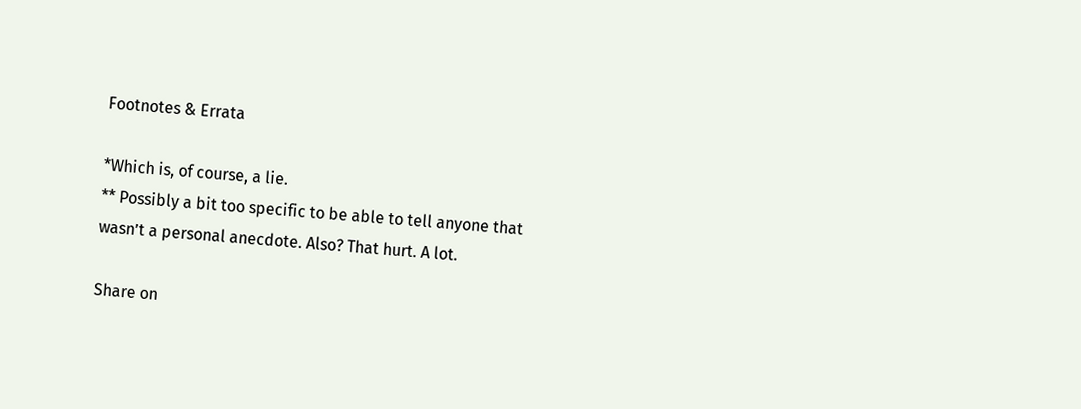Footnotes & Errata

*Which is, of course, a lie.
** Possibly a bit too specific to be able to tell anyone that wasn’t a personal anecdote. Also? That hurt. A lot.

Share on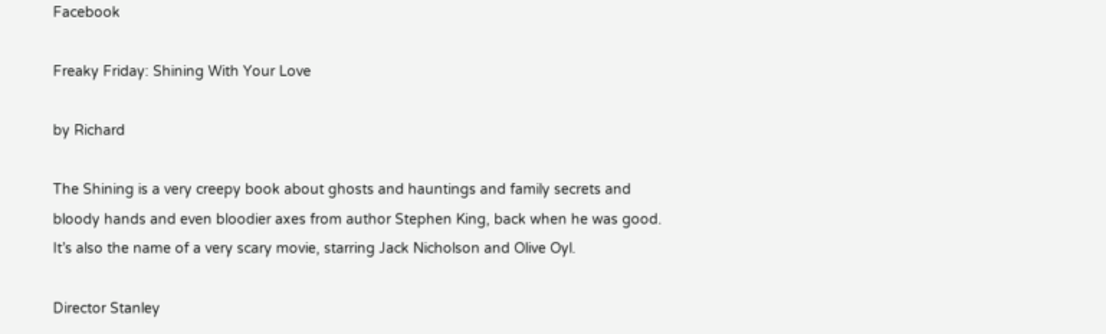Facebook

Freaky Friday: Shining With Your Love

by Richard

The Shining is a very creepy book about ghosts and hauntings and family secrets and bloody hands and even bloodier axes from author Stephen King, back when he was good. It’s also the name of a very scary movie, starring Jack Nicholson and Olive Oyl.

Director Stanley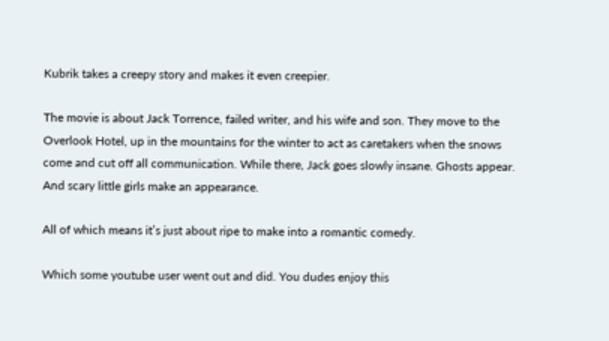Kubrik takes a creepy story and makes it even creepier.

The movie is about Jack Torrence, failed writer, and his wife and son. They move to the Overlook Hotel, up in the mountains for the winter to act as caretakers when the snows come and cut off all communication. While there, Jack goes slowly insane. Ghosts appear. And scary little girls make an appearance.

All of which means it’s just about ripe to make into a romantic comedy.

Which some youtube user went out and did. You dudes enjoy this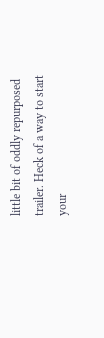little bit of oddly repurposed trailer. Heck of a way to start your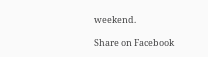weekend.

Share on Facebook